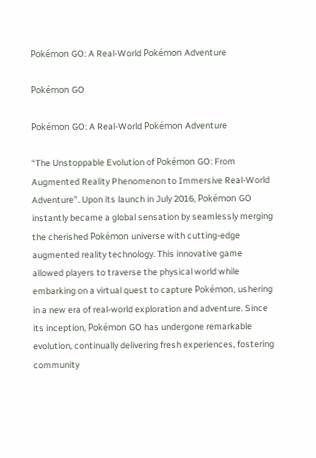Pokémon GO: A Real-World Pokémon Adventure

Pokémon GO

Pokémon GO: A Real-World Pokémon Adventure

“The Unstoppable Evolution of Pokémon GO: From Augmented Reality Phenomenon to Immersive Real-World Adventure”. Upon its launch in July 2016, Pokémon GO instantly became a global sensation by seamlessly merging the cherished Pokémon universe with cutting-edge augmented reality technology. This innovative game allowed players to traverse the physical world while embarking on a virtual quest to capture Pokémon, ushering in a new era of real-world exploration and adventure. Since its inception, Pokémon GO has undergone remarkable evolution, continually delivering fresh experiences, fostering community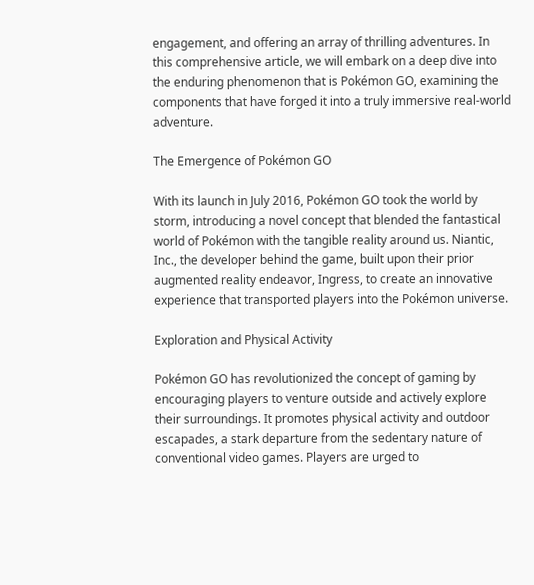engagement, and offering an array of thrilling adventures. In this comprehensive article, we will embark on a deep dive into the enduring phenomenon that is Pokémon GO, examining the components that have forged it into a truly immersive real-world adventure.

The Emergence of Pokémon GO

With its launch in July 2016, Pokémon GO took the world by storm, introducing a novel concept that blended the fantastical world of Pokémon with the tangible reality around us. Niantic, Inc., the developer behind the game, built upon their prior augmented reality endeavor, Ingress, to create an innovative experience that transported players into the Pokémon universe.

Exploration and Physical Activity

Pokémon GO has revolutionized the concept of gaming by encouraging players to venture outside and actively explore their surroundings. It promotes physical activity and outdoor escapades, a stark departure from the sedentary nature of conventional video games. Players are urged to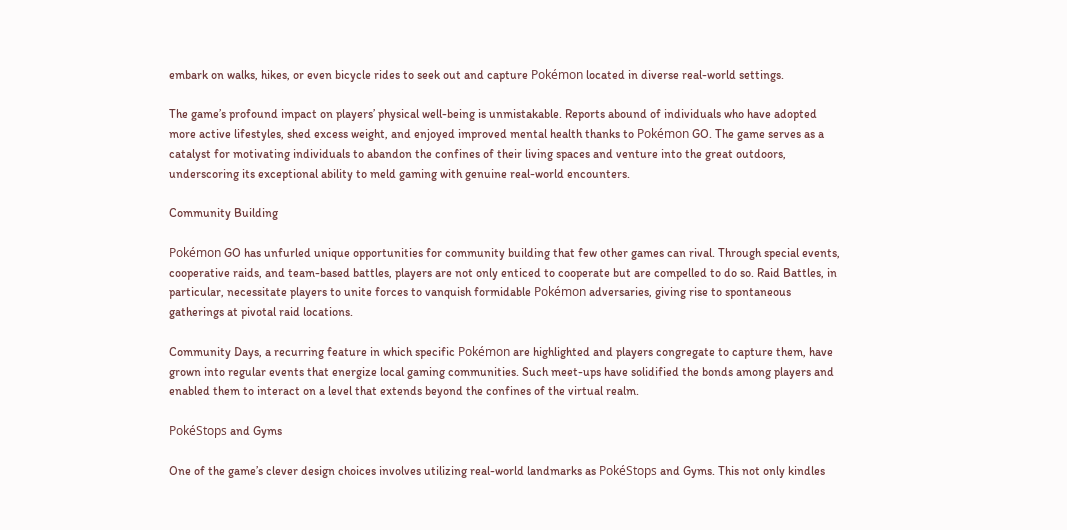embark on walks, hikes, or even bicycle rides to seek out and capture Pokémon located in diverse real-world settings.

The game’s profound impact on players’ physical well-being is unmistakable. Reports abound of individuals who have adopted more active lifestyles, shed excess weight, and enjoyed improved mental health thanks to Pokémon GO. The game serves as a catalyst for motivating individuals to abandon the confines of their living spaces and venture into the great outdoors, underscoring its exceptional ability to meld gaming with genuine real-world encounters.

Community Building

Pokémon GO has unfurled unique opportunities for community building that few other games can rival. Through special events, cooperative raids, and team-based battles, players are not only enticed to cooperate but are compelled to do so. Raid Battles, in particular, necessitate players to unite forces to vanquish formidable Pokémon adversaries, giving rise to spontaneous gatherings at pivotal raid locations.

Community Days, a recurring feature in which specific Pokémon are highlighted and players congregate to capture them, have grown into regular events that energize local gaming communities. Such meet-ups have solidified the bonds among players and enabled them to interact on a level that extends beyond the confines of the virtual realm.

PokéStops and Gyms

One of the game’s clever design choices involves utilizing real-world landmarks as PokéStops and Gyms. This not only kindles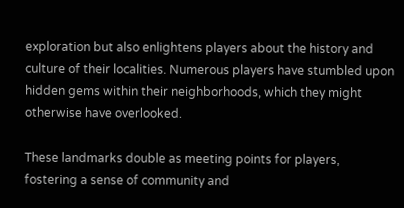exploration but also enlightens players about the history and culture of their localities. Numerous players have stumbled upon hidden gems within their neighborhoods, which they might otherwise have overlooked.

These landmarks double as meeting points for players, fostering a sense of community and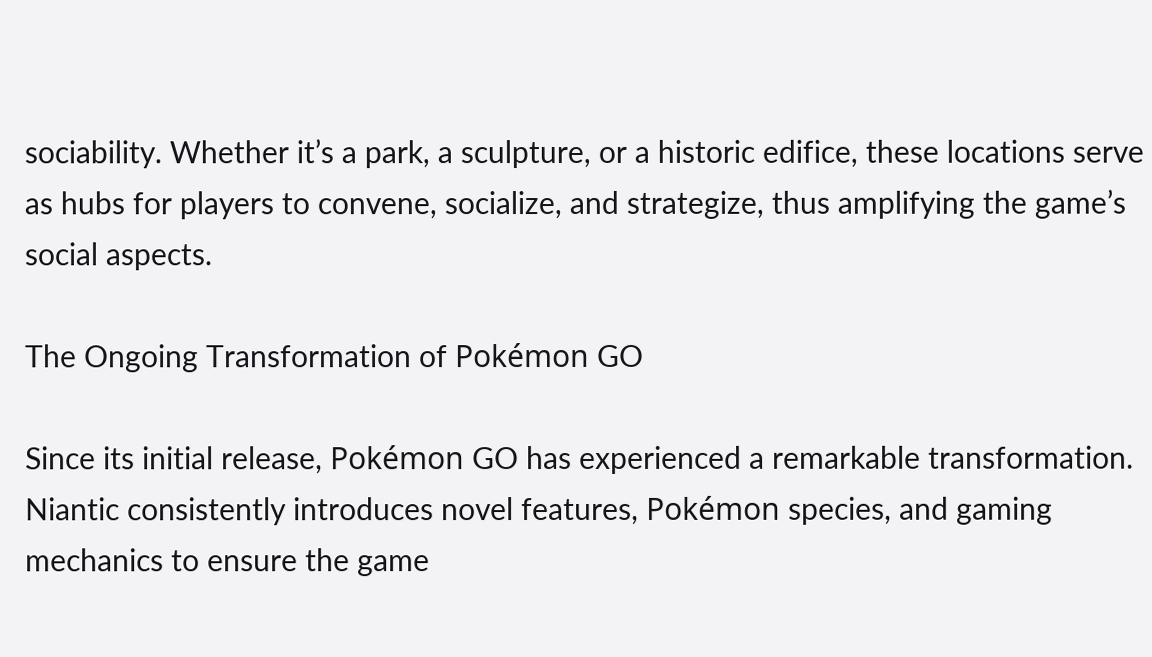sociability. Whether it’s a park, a sculpture, or a historic edifice, these locations serve as hubs for players to convene, socialize, and strategize, thus amplifying the game’s social aspects.

The Ongoing Transformation of Pokémon GO

Since its initial release, Pokémon GO has experienced a remarkable transformation. Niantic consistently introduces novel features, Pokémon species, and gaming mechanics to ensure the game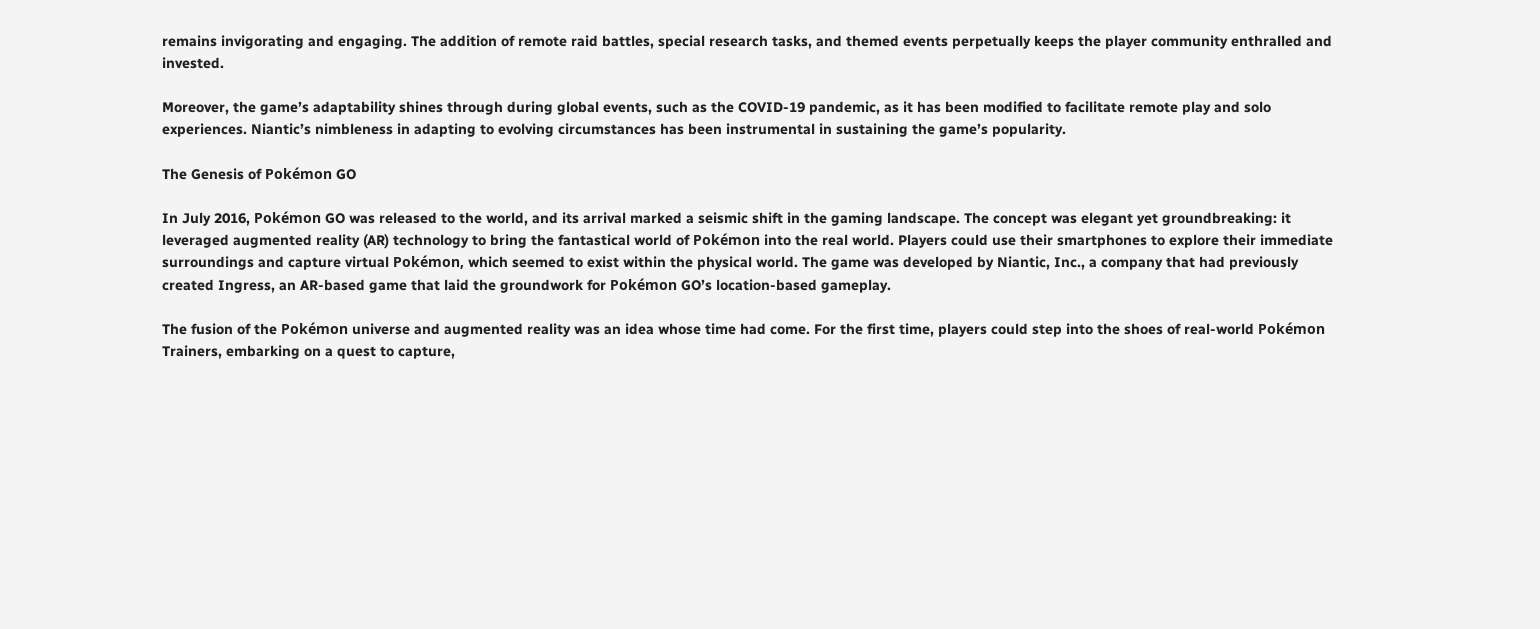remains invigorating and engaging. The addition of remote raid battles, special research tasks, and themed events perpetually keeps the player community enthralled and invested.

Moreover, the game’s adaptability shines through during global events, such as the COVID-19 pandemic, as it has been modified to facilitate remote play and solo experiences. Niantic’s nimbleness in adapting to evolving circumstances has been instrumental in sustaining the game’s popularity.

The Genesis of Pokémon GO

In July 2016, Pokémon GO was released to the world, and its arrival marked a seismic shift in the gaming landscape. The concept was elegant yet groundbreaking: it leveraged augmented reality (AR) technology to bring the fantastical world of Pokémon into the real world. Players could use their smartphones to explore their immediate surroundings and capture virtual Pokémon, which seemed to exist within the physical world. The game was developed by Niantic, Inc., a company that had previously created Ingress, an AR-based game that laid the groundwork for Pokémon GO’s location-based gameplay.

The fusion of the Pokémon universe and augmented reality was an idea whose time had come. For the first time, players could step into the shoes of real-world Pokémon Trainers, embarking on a quest to capture,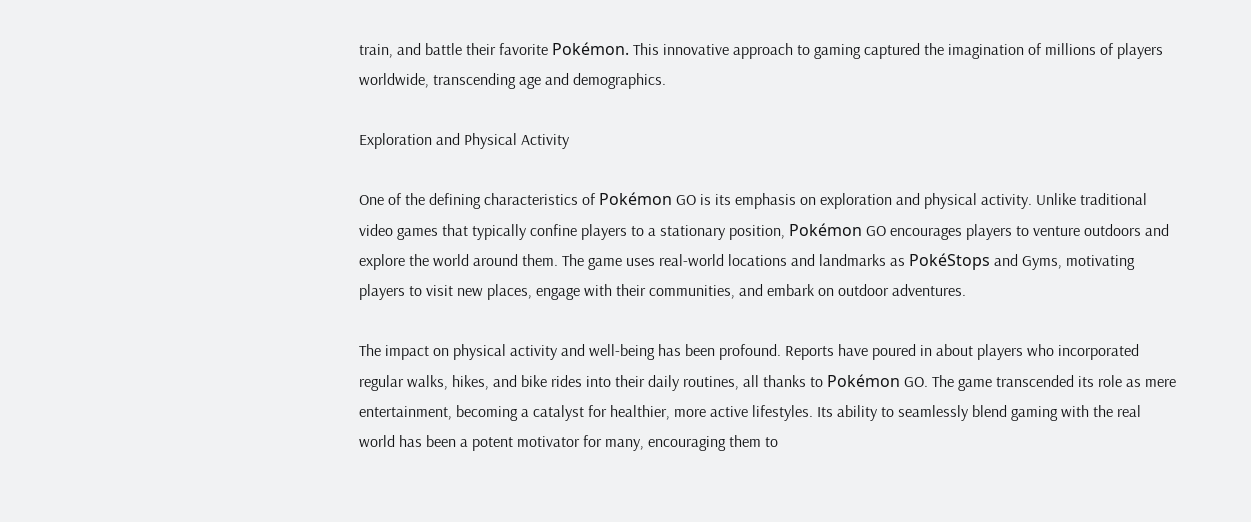train, and battle their favorite Pokémon. This innovative approach to gaming captured the imagination of millions of players worldwide, transcending age and demographics.

Exploration and Physical Activity

One of the defining characteristics of Pokémon GO is its emphasis on exploration and physical activity. Unlike traditional video games that typically confine players to a stationary position, Pokémon GO encourages players to venture outdoors and explore the world around them. The game uses real-world locations and landmarks as PokéStops and Gyms, motivating players to visit new places, engage with their communities, and embark on outdoor adventures.

The impact on physical activity and well-being has been profound. Reports have poured in about players who incorporated regular walks, hikes, and bike rides into their daily routines, all thanks to Pokémon GO. The game transcended its role as mere entertainment, becoming a catalyst for healthier, more active lifestyles. Its ability to seamlessly blend gaming with the real world has been a potent motivator for many, encouraging them to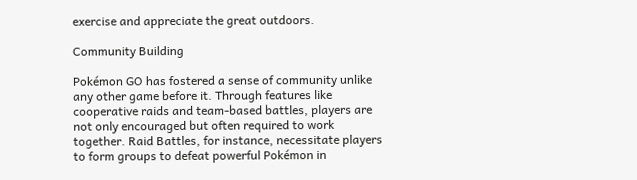exercise and appreciate the great outdoors.

Community Building

Pokémon GO has fostered a sense of community unlike any other game before it. Through features like cooperative raids and team-based battles, players are not only encouraged but often required to work together. Raid Battles, for instance, necessitate players to form groups to defeat powerful Pokémon in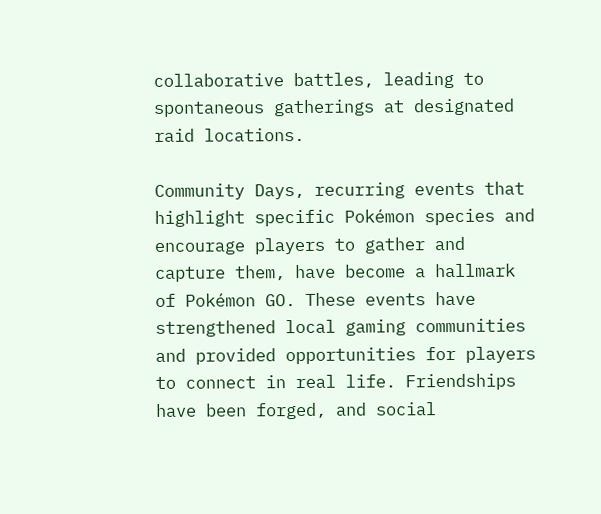collaborative battles, leading to spontaneous gatherings at designated raid locations.

Community Days, recurring events that highlight specific Pokémon species and encourage players to gather and capture them, have become a hallmark of Pokémon GO. These events have strengthened local gaming communities and provided opportunities for players to connect in real life. Friendships have been forged, and social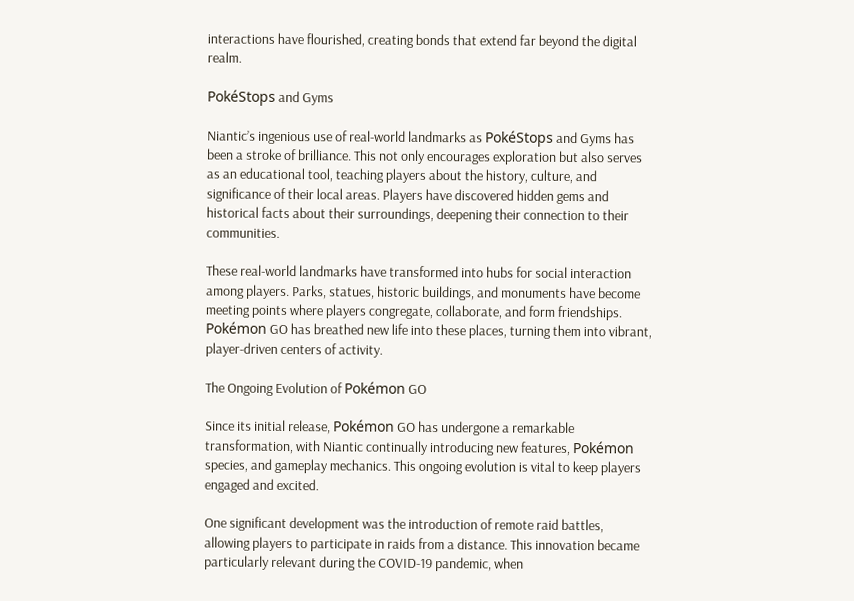interactions have flourished, creating bonds that extend far beyond the digital realm.

PokéStops and Gyms

Niantic’s ingenious use of real-world landmarks as PokéStops and Gyms has been a stroke of brilliance. This not only encourages exploration but also serves as an educational tool, teaching players about the history, culture, and significance of their local areas. Players have discovered hidden gems and historical facts about their surroundings, deepening their connection to their communities.

These real-world landmarks have transformed into hubs for social interaction among players. Parks, statues, historic buildings, and monuments have become meeting points where players congregate, collaborate, and form friendships. Pokémon GO has breathed new life into these places, turning them into vibrant, player-driven centers of activity.

The Ongoing Evolution of Pokémon GO

Since its initial release, Pokémon GO has undergone a remarkable transformation, with Niantic continually introducing new features, Pokémon species, and gameplay mechanics. This ongoing evolution is vital to keep players engaged and excited.

One significant development was the introduction of remote raid battles, allowing players to participate in raids from a distance. This innovation became particularly relevant during the COVID-19 pandemic, when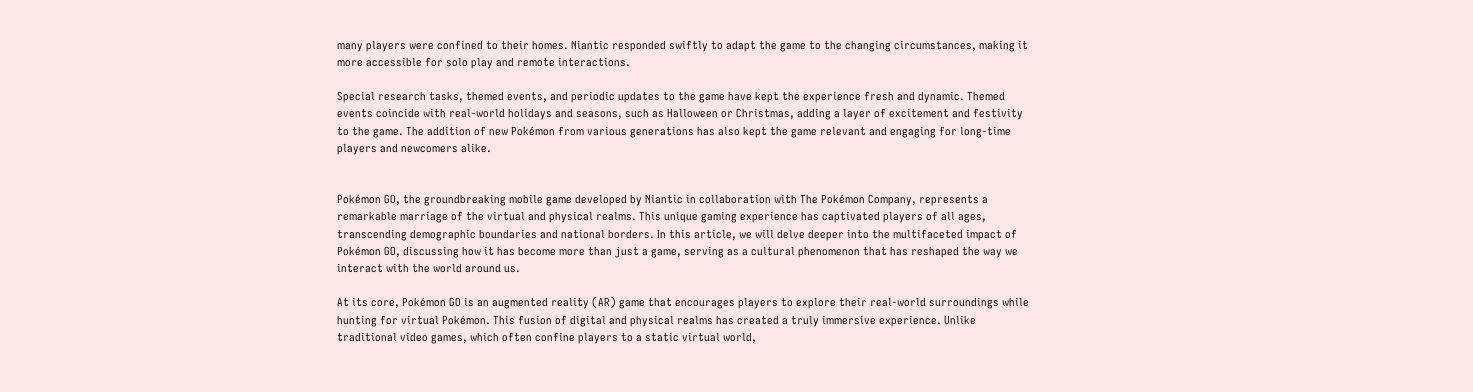many players were confined to their homes. Niantic responded swiftly to adapt the game to the changing circumstances, making it more accessible for solo play and remote interactions.

Special research tasks, themed events, and periodic updates to the game have kept the experience fresh and dynamic. Themed events coincide with real-world holidays and seasons, such as Halloween or Christmas, adding a layer of excitement and festivity to the game. The addition of new Pokémon from various generations has also kept the game relevant and engaging for long-time players and newcomers alike.


Pokémon GO, the groundbreaking mobile game developed by Niantic in collaboration with The Pokémon Company, represents a remarkable marriage of the virtual and physical realms. This unique gaming experience has captivated players of all ages, transcending demographic boundaries and national borders. In this article, we will delve deeper into the multifaceted impact of Pokémon GO, discussing how it has become more than just a game, serving as a cultural phenomenon that has reshaped the way we interact with the world around us.

At its core, Pokémon GO is an augmented reality (AR) game that encourages players to explore their real-world surroundings while hunting for virtual Pokémon. This fusion of digital and physical realms has created a truly immersive experience. Unlike traditional video games, which often confine players to a static virtual world,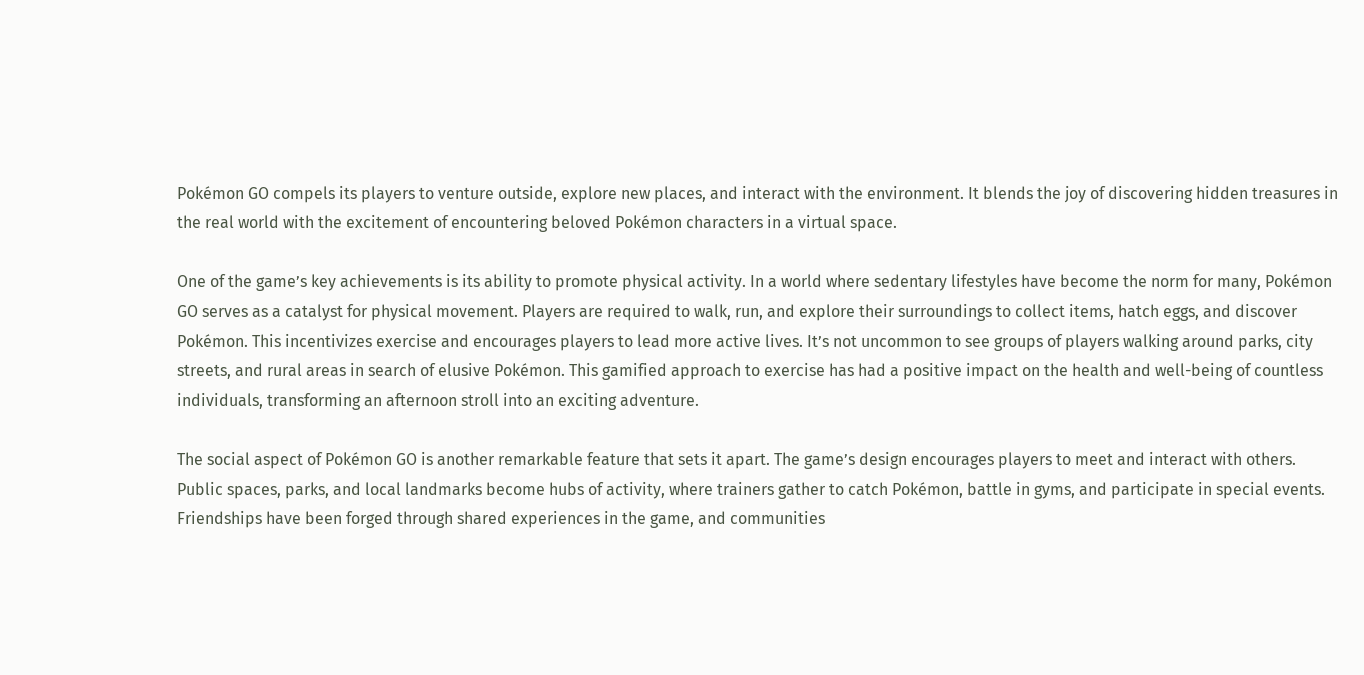Pokémon GO compels its players to venture outside, explore new places, and interact with the environment. It blends the joy of discovering hidden treasures in the real world with the excitement of encountering beloved Pokémon characters in a virtual space.

One of the game’s key achievements is its ability to promote physical activity. In a world where sedentary lifestyles have become the norm for many, Pokémon GO serves as a catalyst for physical movement. Players are required to walk, run, and explore their surroundings to collect items, hatch eggs, and discover Pokémon. This incentivizes exercise and encourages players to lead more active lives. It’s not uncommon to see groups of players walking around parks, city streets, and rural areas in search of elusive Pokémon. This gamified approach to exercise has had a positive impact on the health and well-being of countless individuals, transforming an afternoon stroll into an exciting adventure.

The social aspect of Pokémon GO is another remarkable feature that sets it apart. The game’s design encourages players to meet and interact with others. Public spaces, parks, and local landmarks become hubs of activity, where trainers gather to catch Pokémon, battle in gyms, and participate in special events. Friendships have been forged through shared experiences in the game, and communities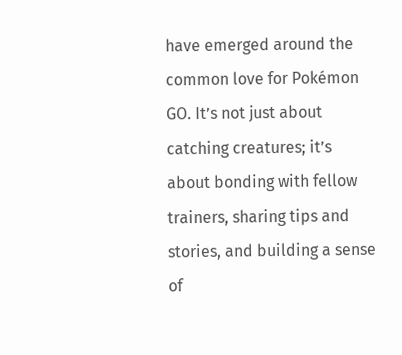have emerged around the common love for Pokémon GO. It’s not just about catching creatures; it’s about bonding with fellow trainers, sharing tips and stories, and building a sense of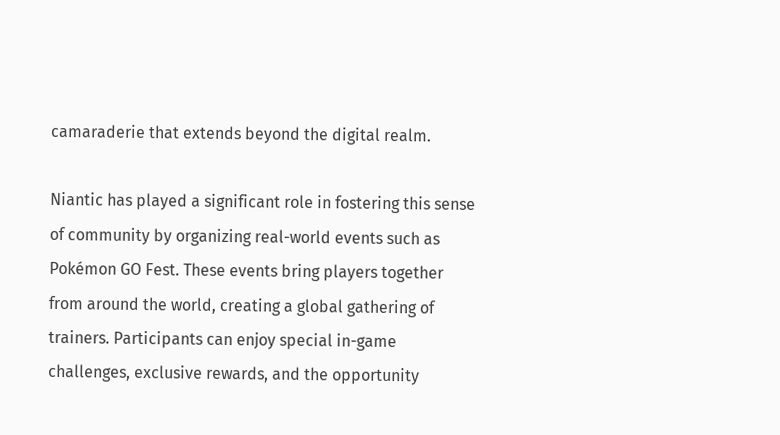camaraderie that extends beyond the digital realm.

Niantic has played a significant role in fostering this sense of community by organizing real-world events such as Pokémon GO Fest. These events bring players together from around the world, creating a global gathering of trainers. Participants can enjoy special in-game challenges, exclusive rewards, and the opportunity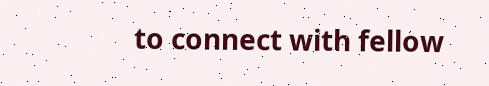to connect with fellow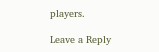players.

Leave a Reply